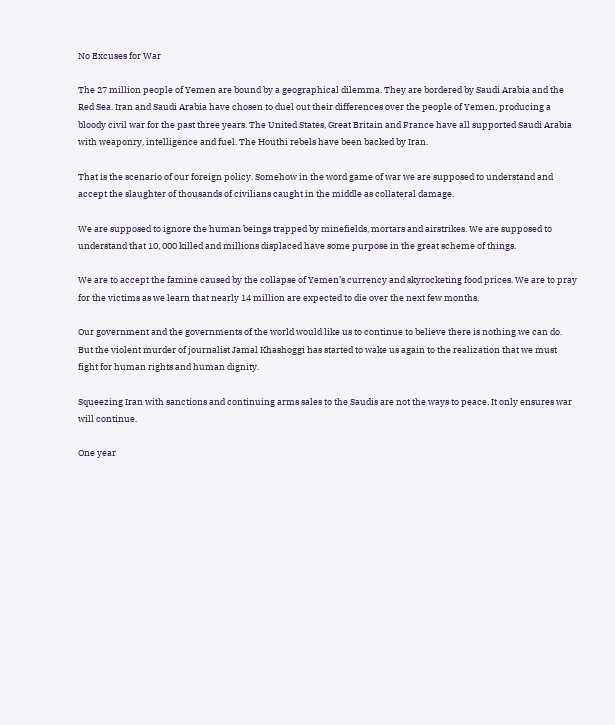No Excuses for War

The 27 million people of Yemen are bound by a geographical dilemma. They are bordered by Saudi Arabia and the Red Sea. Iran and Saudi Arabia have chosen to duel out their differences over the people of Yemen, producing a bloody civil war for the past three years. The United States, Great Britain and France have all supported Saudi Arabia with weaponry, intelligence and fuel. The Houthi rebels have been backed by Iran.

That is the scenario of our foreign policy. Somehow in the word game of war we are supposed to understand and accept the slaughter of thousands of civilians caught in the middle as collateral damage.

We are supposed to ignore the human beings trapped by minefields, mortars and airstrikes. We are supposed to understand that 10, 000 killed and millions displaced have some purpose in the great scheme of things.

We are to accept the famine caused by the collapse of Yemen’s currency and skyrocketing food prices. We are to pray for the victims as we learn that nearly 14 million are expected to die over the next few months.

Our government and the governments of the world would like us to continue to believe there is nothing we can do. But the violent murder of journalist Jamal Khashoggi has started to wake us again to the realization that we must fight for human rights and human dignity.

Squeezing Iran with sanctions and continuing arms sales to the Saudis are not the ways to peace. It only ensures war will continue.

One year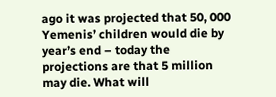ago it was projected that 50, 000 Yemenis’ children would die by year’s end – today the projections are that 5 million may die. What will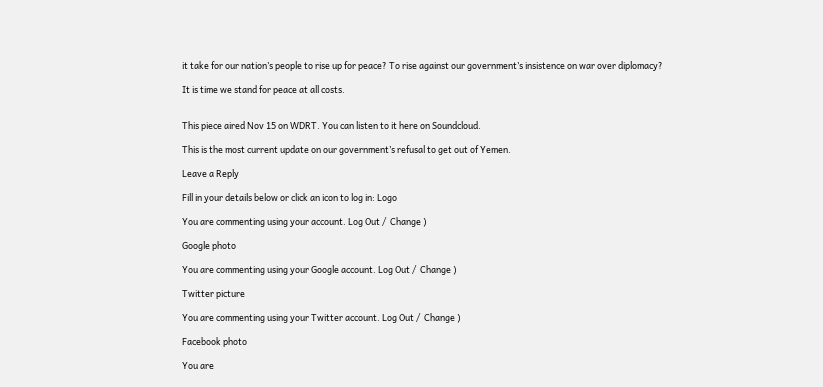it take for our nation’s people to rise up for peace? To rise against our government’s insistence on war over diplomacy?

It is time we stand for peace at all costs.


This piece aired Nov 15 on WDRT. You can listen to it here on Soundcloud.

This is the most current update on our government’s refusal to get out of Yemen.

Leave a Reply

Fill in your details below or click an icon to log in: Logo

You are commenting using your account. Log Out /  Change )

Google photo

You are commenting using your Google account. Log Out /  Change )

Twitter picture

You are commenting using your Twitter account. Log Out /  Change )

Facebook photo

You are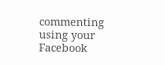commenting using your Facebook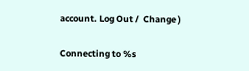account. Log Out /  Change )

Connecting to %s